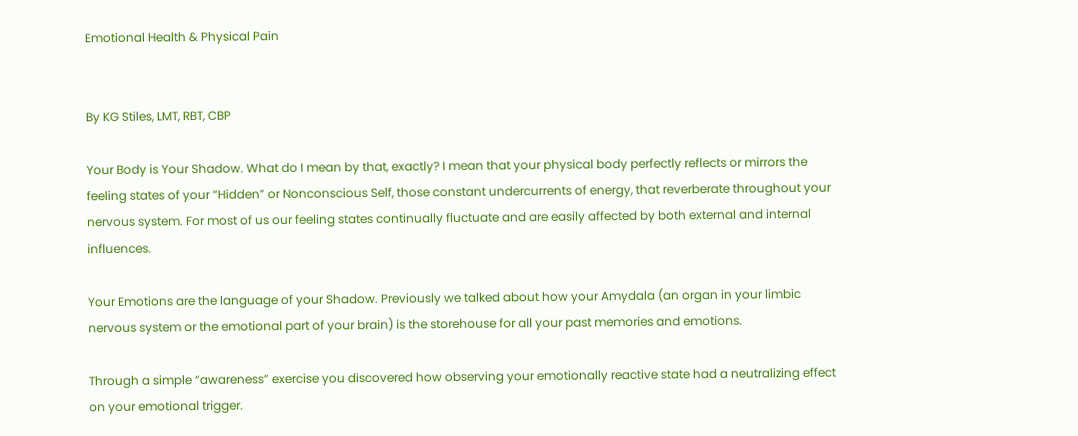Emotional Health & Physical Pain


By KG Stiles, LMT, RBT, CBP

Your Body is Your Shadow. What do I mean by that, exactly? I mean that your physical body perfectly reflects or mirrors the feeling states of your “Hidden” or Nonconscious Self, those constant undercurrents of energy, that reverberate throughout your nervous system. For most of us our feeling states continually fluctuate and are easily affected by both external and internal influences.

Your Emotions are the language of your Shadow. Previously we talked about how your Amydala (an organ in your limbic nervous system or the emotional part of your brain) is the storehouse for all your past memories and emotions.

Through a simple “awareness” exercise you discovered how observing your emotionally reactive state had a neutralizing effect on your emotional trigger.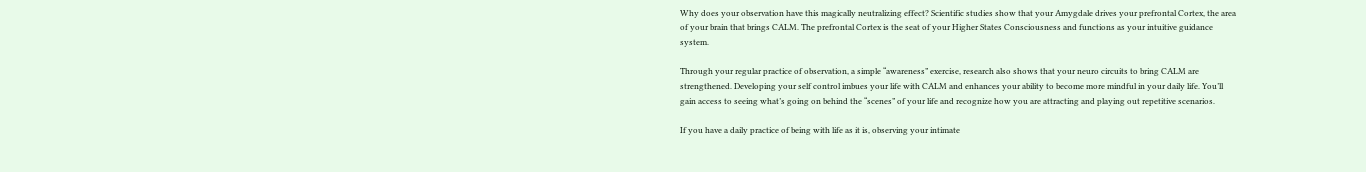Why does your observation have this magically neutralizing effect? Scientific studies show that your Amygdale drives your prefrontal Cortex, the area of your brain that brings CALM. The prefrontal Cortex is the seat of your Higher States Consciousness and functions as your intuitive guidance system.

Through your regular practice of observation, a simple “awareness” exercise, research also shows that your neuro circuits to bring CALM are strengthened. Developing your self control imbues your life with CALM and enhances your ability to become more mindful in your daily life. You’ll gain access to seeing what’s going on behind the “scenes” of your life and recognize how you are attracting and playing out repetitive scenarios.

If you have a daily practice of being with life as it is, observing your intimate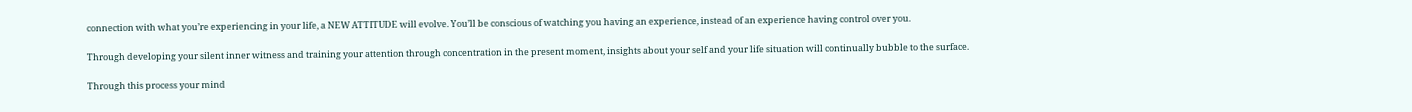connection with what you’re experiencing in your life, a NEW ATTITUDE will evolve. You’ll be conscious of watching you having an experience, instead of an experience having control over you.

Through developing your silent inner witness and training your attention through concentration in the present moment, insights about your self and your life situation will continually bubble to the surface.

Through this process your mind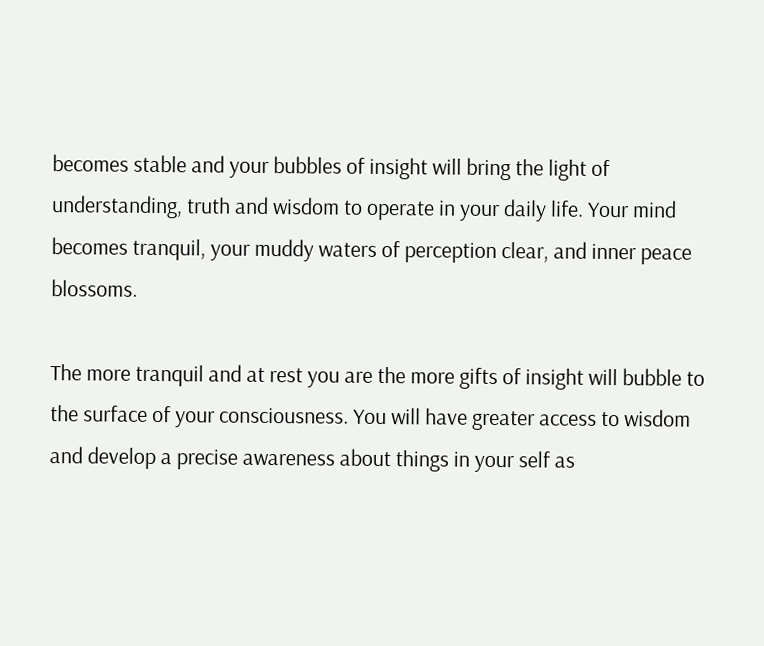becomes stable and your bubbles of insight will bring the light of understanding, truth and wisdom to operate in your daily life. Your mind becomes tranquil, your muddy waters of perception clear, and inner peace blossoms.

The more tranquil and at rest you are the more gifts of insight will bubble to the surface of your consciousness. You will have greater access to wisdom and develop a precise awareness about things in your self as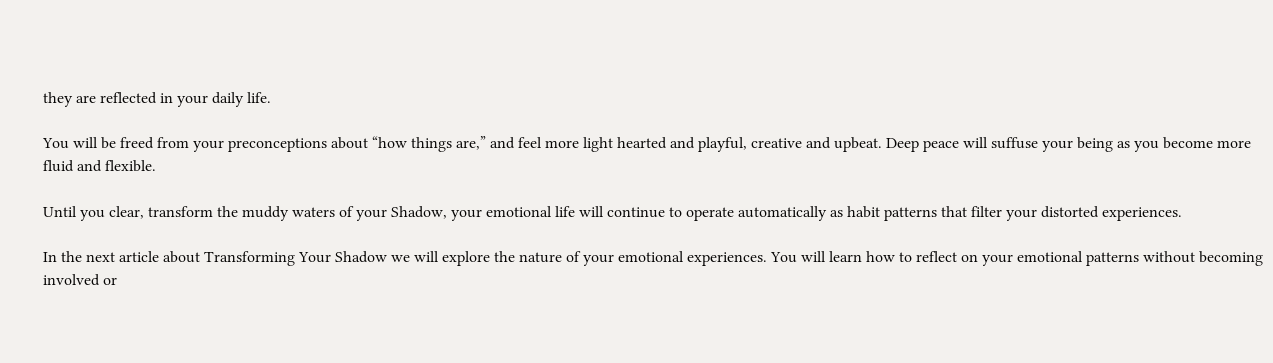they are reflected in your daily life.

You will be freed from your preconceptions about “how things are,” and feel more light hearted and playful, creative and upbeat. Deep peace will suffuse your being as you become more fluid and flexible.

Until you clear, transform the muddy waters of your Shadow, your emotional life will continue to operate automatically as habit patterns that filter your distorted experiences.

In the next article about Transforming Your Shadow we will explore the nature of your emotional experiences. You will learn how to reflect on your emotional patterns without becoming involved or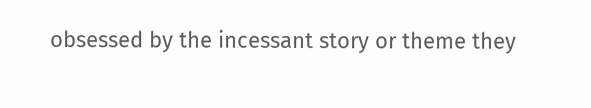obsessed by the incessant story or theme they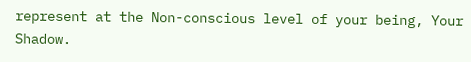represent at the Non-conscious level of your being, Your Shadow.